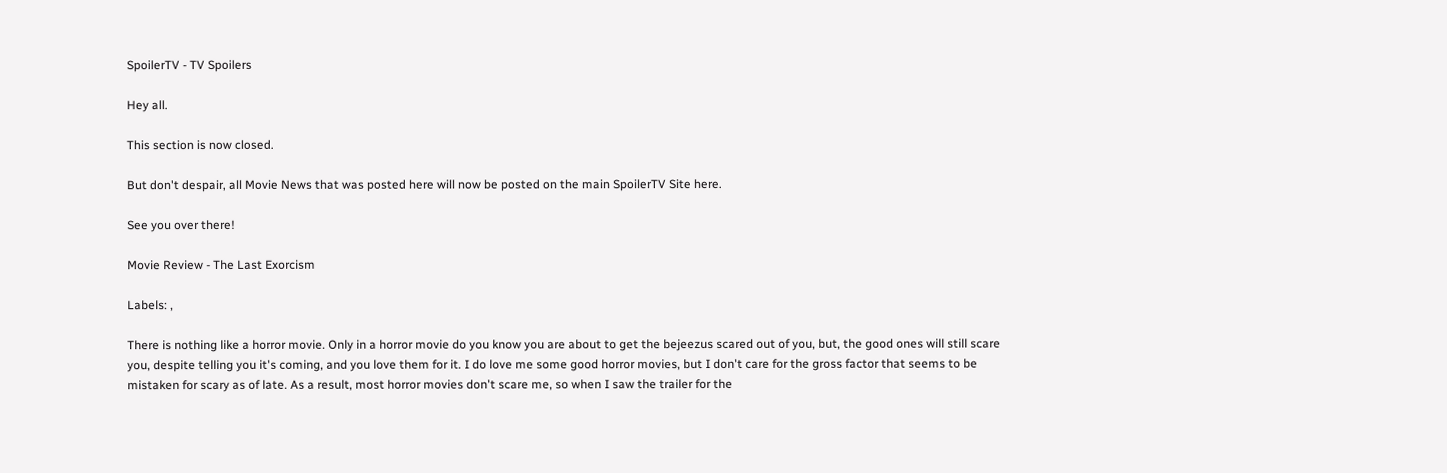SpoilerTV - TV Spoilers

Hey all.

This section is now closed.

But don't despair, all Movie News that was posted here will now be posted on the main SpoilerTV Site here.

See you over there!

Movie Review - The Last Exorcism

Labels: ,

There is nothing like a horror movie. Only in a horror movie do you know you are about to get the bejeezus scared out of you, but, the good ones will still scare you, despite telling you it's coming, and you love them for it. I do love me some good horror movies, but I don't care for the gross factor that seems to be mistaken for scary as of late. As a result, most horror movies don't scare me, so when I saw the trailer for the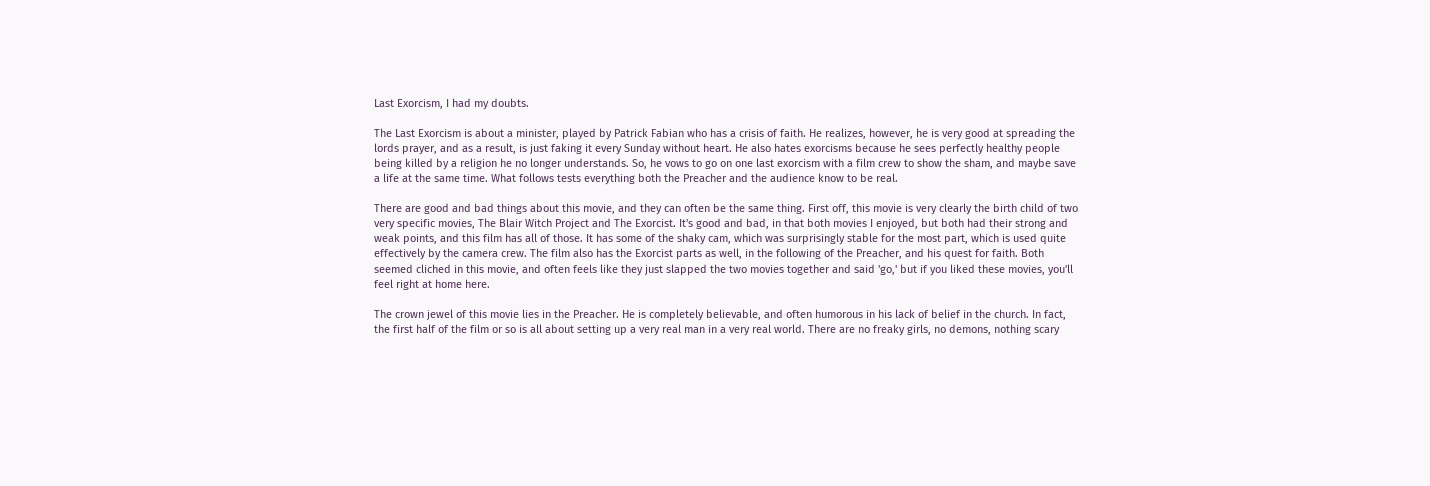Last Exorcism, I had my doubts.

The Last Exorcism is about a minister, played by Patrick Fabian who has a crisis of faith. He realizes, however, he is very good at spreading the lords prayer, and as a result, is just faking it every Sunday without heart. He also hates exorcisms because he sees perfectly healthy people being killed by a religion he no longer understands. So, he vows to go on one last exorcism with a film crew to show the sham, and maybe save a life at the same time. What follows tests everything both the Preacher and the audience know to be real.

There are good and bad things about this movie, and they can often be the same thing. First off, this movie is very clearly the birth child of two very specific movies, The Blair Witch Project and The Exorcist. It's good and bad, in that both movies I enjoyed, but both had their strong and weak points, and this film has all of those. It has some of the shaky cam, which was surprisingly stable for the most part, which is used quite effectively by the camera crew. The film also has the Exorcist parts as well, in the following of the Preacher, and his quest for faith. Both seemed cliched in this movie, and often feels like they just slapped the two movies together and said 'go,' but if you liked these movies, you'll feel right at home here.

The crown jewel of this movie lies in the Preacher. He is completely believable, and often humorous in his lack of belief in the church. In fact, the first half of the film or so is all about setting up a very real man in a very real world. There are no freaky girls, no demons, nothing scary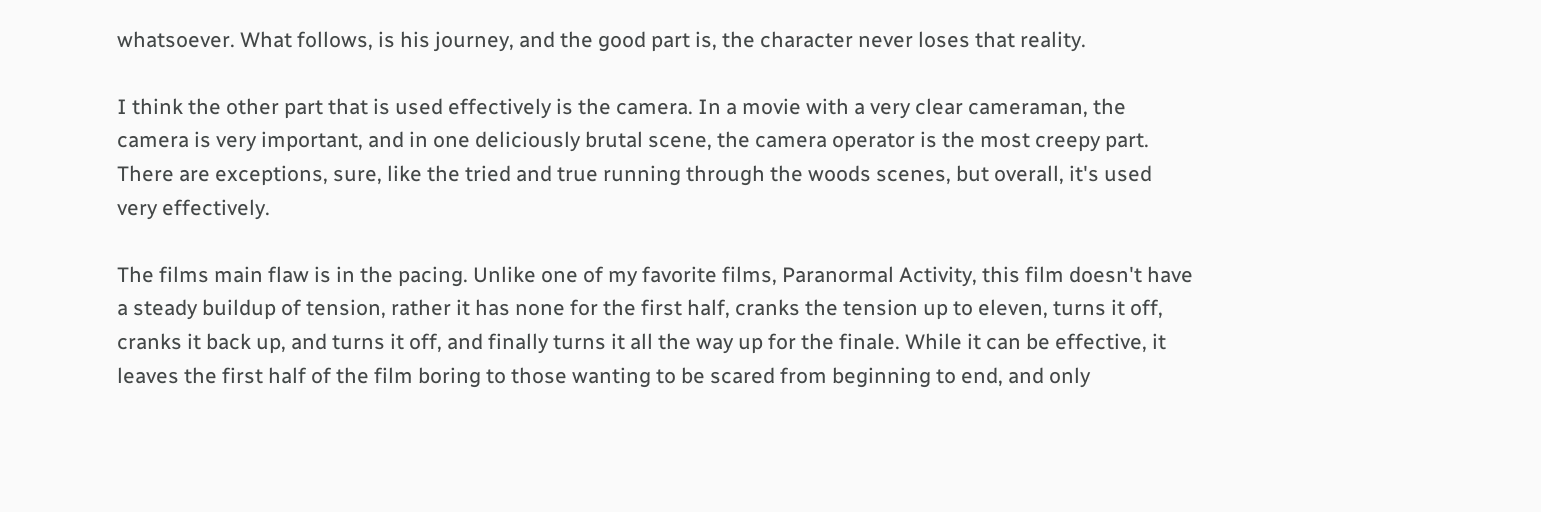whatsoever. What follows, is his journey, and the good part is, the character never loses that reality.

I think the other part that is used effectively is the camera. In a movie with a very clear cameraman, the camera is very important, and in one deliciously brutal scene, the camera operator is the most creepy part. There are exceptions, sure, like the tried and true running through the woods scenes, but overall, it's used very effectively.

The films main flaw is in the pacing. Unlike one of my favorite films, Paranormal Activity, this film doesn't have a steady buildup of tension, rather it has none for the first half, cranks the tension up to eleven, turns it off, cranks it back up, and turns it off, and finally turns it all the way up for the finale. While it can be effective, it leaves the first half of the film boring to those wanting to be scared from beginning to end, and only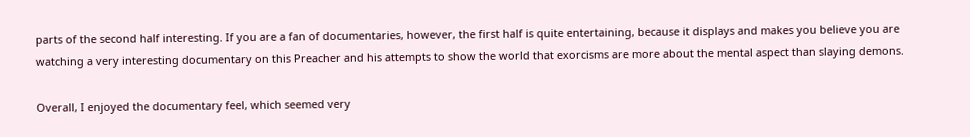parts of the second half interesting. If you are a fan of documentaries, however, the first half is quite entertaining, because it displays and makes you believe you are watching a very interesting documentary on this Preacher and his attempts to show the world that exorcisms are more about the mental aspect than slaying demons.

Overall, I enjoyed the documentary feel, which seemed very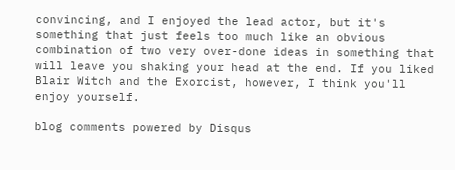convincing, and I enjoyed the lead actor, but it's something that just feels too much like an obvious combination of two very over-done ideas in something that will leave you shaking your head at the end. If you liked Blair Witch and the Exorcist, however, I think you'll enjoy yourself.

blog comments powered by Disqus